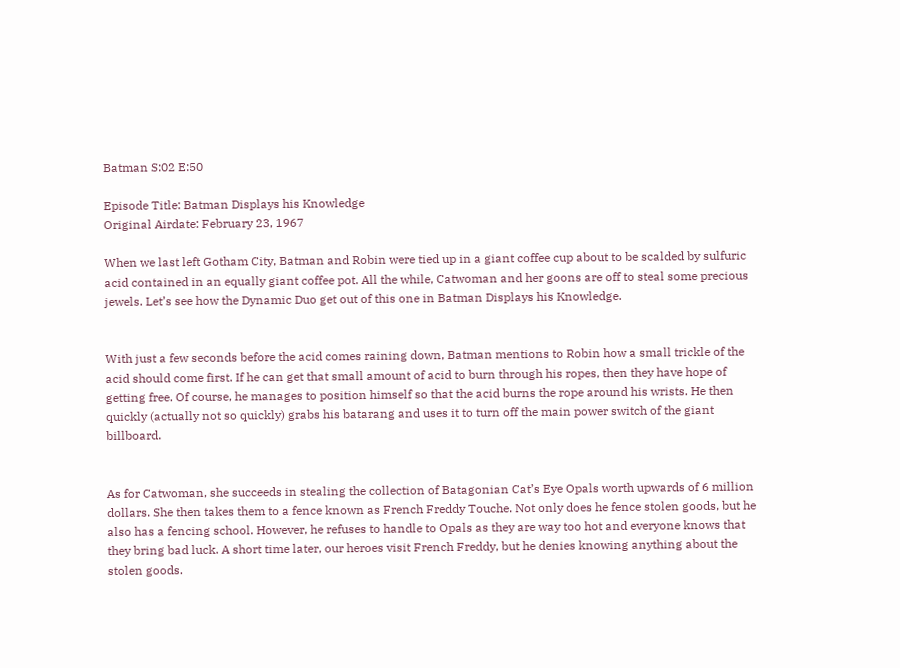Batman S:02 E:50

Episode Title: Batman Displays his Knowledge
Original Airdate: February 23, 1967

When we last left Gotham City, Batman and Robin were tied up in a giant coffee cup about to be scalded by sulfuric acid contained in an equally giant coffee pot. All the while, Catwoman and her goons are off to steal some precious jewels. Let’s see how the Dynamic Duo get out of this one in Batman Displays his Knowledge.


With just a few seconds before the acid comes raining down, Batman mentions to Robin how a small trickle of the acid should come first. If he can get that small amount of acid to burn through his ropes, then they have hope of getting free. Of course, he manages to position himself so that the acid burns the rope around his wrists. He then quickly (actually not so quickly) grabs his batarang and uses it to turn off the main power switch of the giant billboard.


As for Catwoman, she succeeds in stealing the collection of Batagonian Cat’s Eye Opals worth upwards of 6 million dollars. She then takes them to a fence known as French Freddy Touche. Not only does he fence stolen goods, but he also has a fencing school. However, he refuses to handle to Opals as they are way too hot and everyone knows that they bring bad luck. A short time later, our heroes visit French Freddy, but he denies knowing anything about the stolen goods.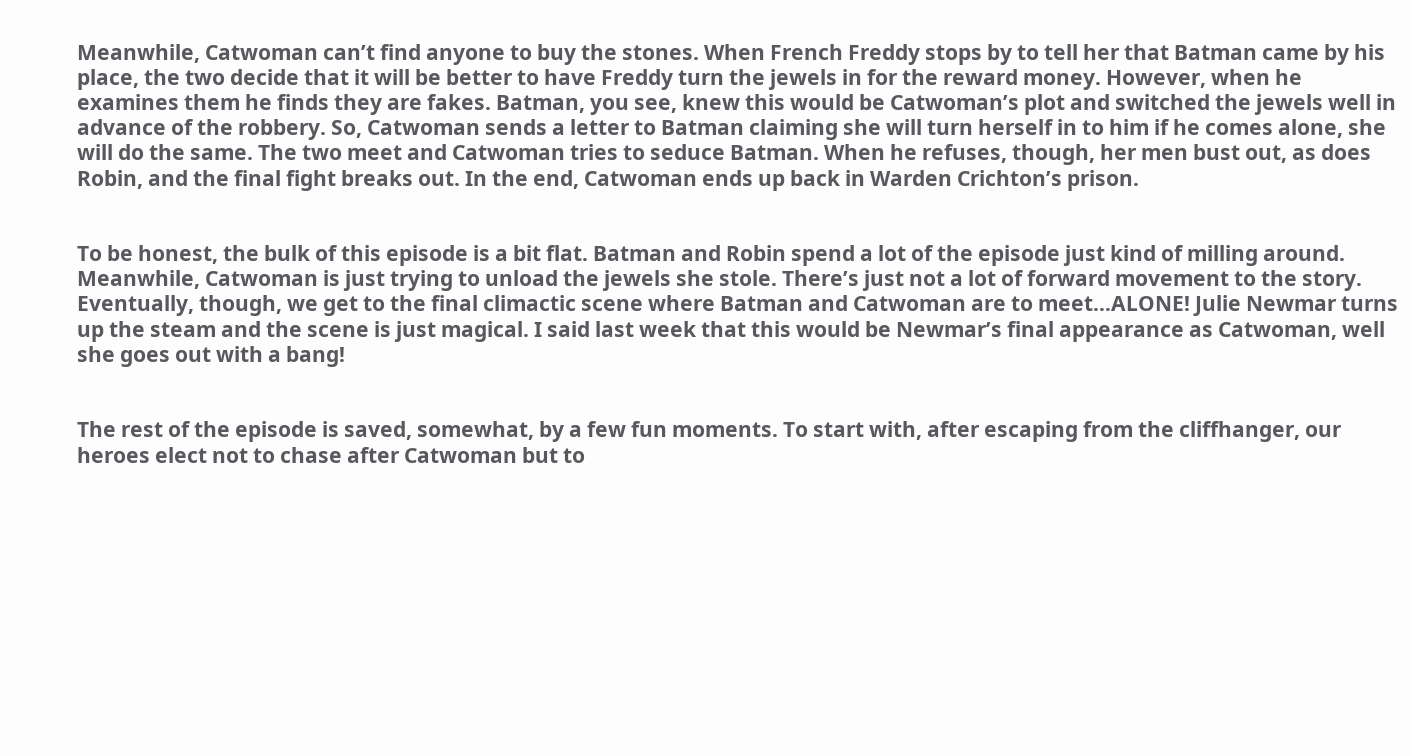Meanwhile, Catwoman can’t find anyone to buy the stones. When French Freddy stops by to tell her that Batman came by his place, the two decide that it will be better to have Freddy turn the jewels in for the reward money. However, when he examines them he finds they are fakes. Batman, you see, knew this would be Catwoman’s plot and switched the jewels well in advance of the robbery. So, Catwoman sends a letter to Batman claiming she will turn herself in to him if he comes alone, she will do the same. The two meet and Catwoman tries to seduce Batman. When he refuses, though, her men bust out, as does Robin, and the final fight breaks out. In the end, Catwoman ends up back in Warden Crichton’s prison.


To be honest, the bulk of this episode is a bit flat. Batman and Robin spend a lot of the episode just kind of milling around. Meanwhile, Catwoman is just trying to unload the jewels she stole. There’s just not a lot of forward movement to the story. Eventually, though, we get to the final climactic scene where Batman and Catwoman are to meet…ALONE! Julie Newmar turns up the steam and the scene is just magical. I said last week that this would be Newmar’s final appearance as Catwoman, well she goes out with a bang!


The rest of the episode is saved, somewhat, by a few fun moments. To start with, after escaping from the cliffhanger, our heroes elect not to chase after Catwoman but to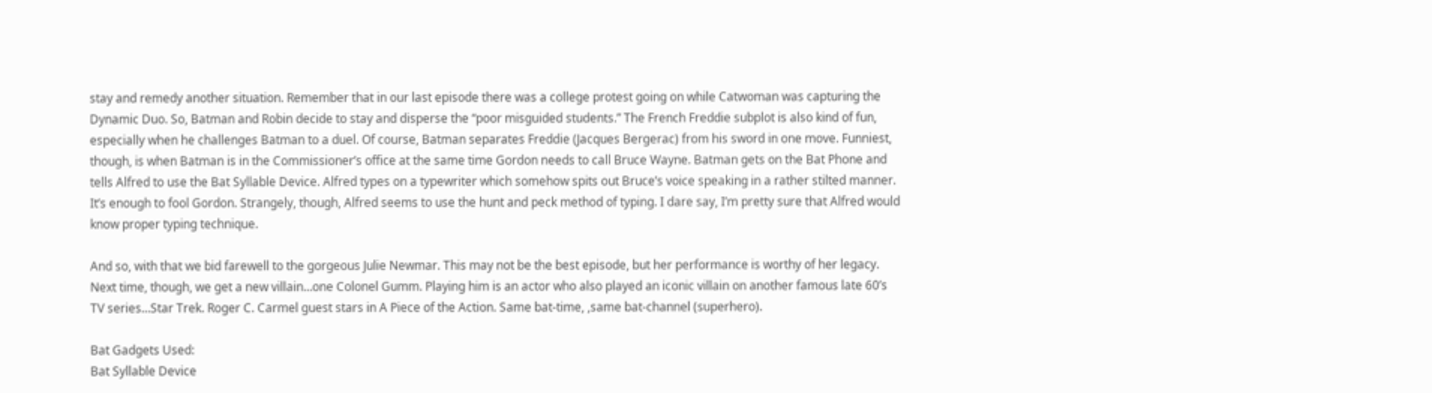stay and remedy another situation. Remember that in our last episode there was a college protest going on while Catwoman was capturing the Dynamic Duo. So, Batman and Robin decide to stay and disperse the “poor misguided students.” The French Freddie subplot is also kind of fun, especially when he challenges Batman to a duel. Of course, Batman separates Freddie (Jacques Bergerac) from his sword in one move. Funniest, though, is when Batman is in the Commissioner’s office at the same time Gordon needs to call Bruce Wayne. Batman gets on the Bat Phone and tells Alfred to use the Bat Syllable Device. Alfred types on a typewriter which somehow spits out Bruce’s voice speaking in a rather stilted manner. It’s enough to fool Gordon. Strangely, though, Alfred seems to use the hunt and peck method of typing. I dare say, I’m pretty sure that Alfred would know proper typing technique.

And so, with that we bid farewell to the gorgeous Julie Newmar. This may not be the best episode, but her performance is worthy of her legacy. Next time, though, we get a new villain…one Colonel Gumm. Playing him is an actor who also played an iconic villain on another famous late 60’s TV series…Star Trek. Roger C. Carmel guest stars in A Piece of the Action. Same bat-time, ,same bat-channel (superhero).

Bat Gadgets Used:
Bat Syllable Device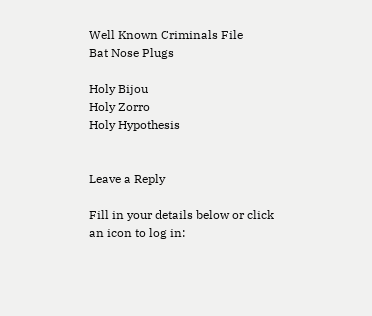Well Known Criminals File
Bat Nose Plugs

Holy Bijou
Holy Zorro
Holy Hypothesis


Leave a Reply

Fill in your details below or click an icon to log in: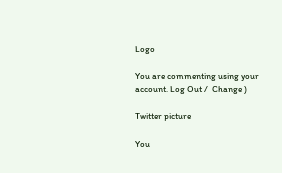Logo

You are commenting using your account. Log Out /  Change )

Twitter picture

You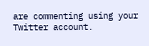are commenting using your Twitter account.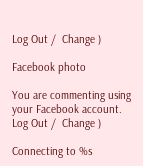Log Out /  Change )

Facebook photo

You are commenting using your Facebook account. Log Out /  Change )

Connecting to %s